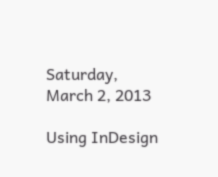Saturday, March 2, 2013

Using InDesign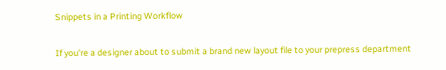Snippets in a Printing Workflow

If you're a designer about to submit a brand new layout file to your prepress department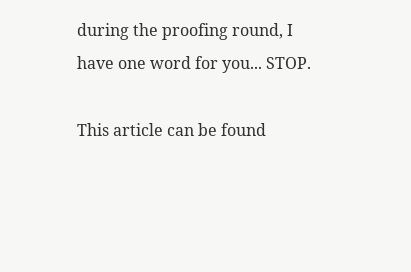during the proofing round, I have one word for you... STOP.

This article can be found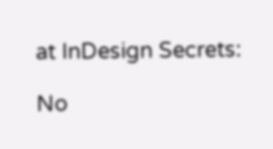at InDesign Secrets:

No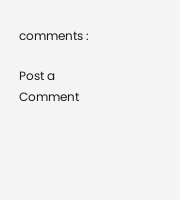comments :

Post a Comment